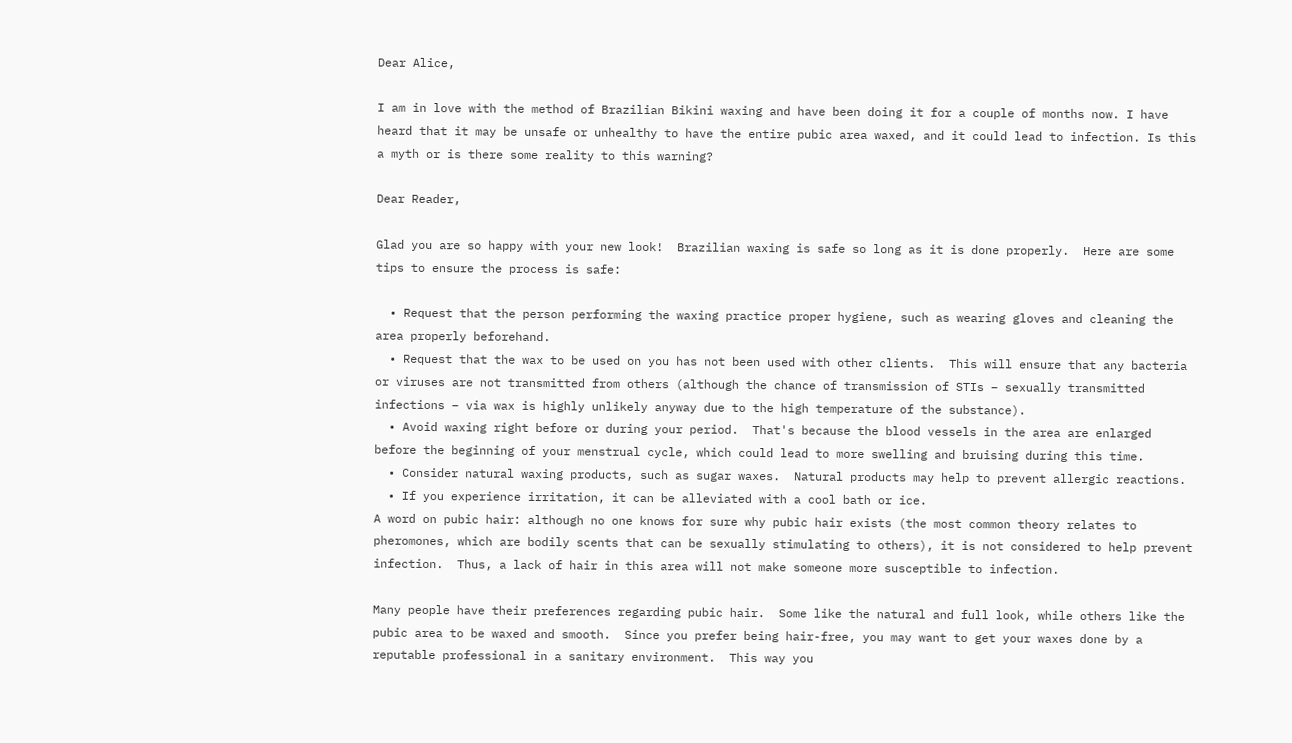Dear Alice,

I am in love with the method of Brazilian Bikini waxing and have been doing it for a couple of months now. I have heard that it may be unsafe or unhealthy to have the entire pubic area waxed, and it could lead to infection. Is this a myth or is there some reality to this warning?

Dear Reader,

Glad you are so happy with your new look!  Brazilian waxing is safe so long as it is done properly.  Here are some tips to ensure the process is safe:

  • Request that the person performing the waxing practice proper hygiene, such as wearing gloves and cleaning the area properly beforehand.
  • Request that the wax to be used on you has not been used with other clients.  This will ensure that any bacteria or viruses are not transmitted from others (although the chance of transmission of STIs – sexually transmitted infections – via wax is highly unlikely anyway due to the high temperature of the substance).
  • Avoid waxing right before or during your period.  That's because the blood vessels in the area are enlarged before the beginning of your menstrual cycle, which could lead to more swelling and bruising during this time.
  • Consider natural waxing products, such as sugar waxes.  Natural products may help to prevent allergic reactions.
  • If you experience irritation, it can be alleviated with a cool bath or ice.
A word on pubic hair: although no one knows for sure why pubic hair exists (the most common theory relates to pheromones, which are bodily scents that can be sexually stimulating to others), it is not considered to help prevent infection.  Thus, a lack of hair in this area will not make someone more susceptible to infection.

Many people have their preferences regarding pubic hair.  Some like the natural and full look, while others like the pubic area to be waxed and smooth.  Since you prefer being hair-free, you may want to get your waxes done by a reputable professional in a sanitary environment.  This way you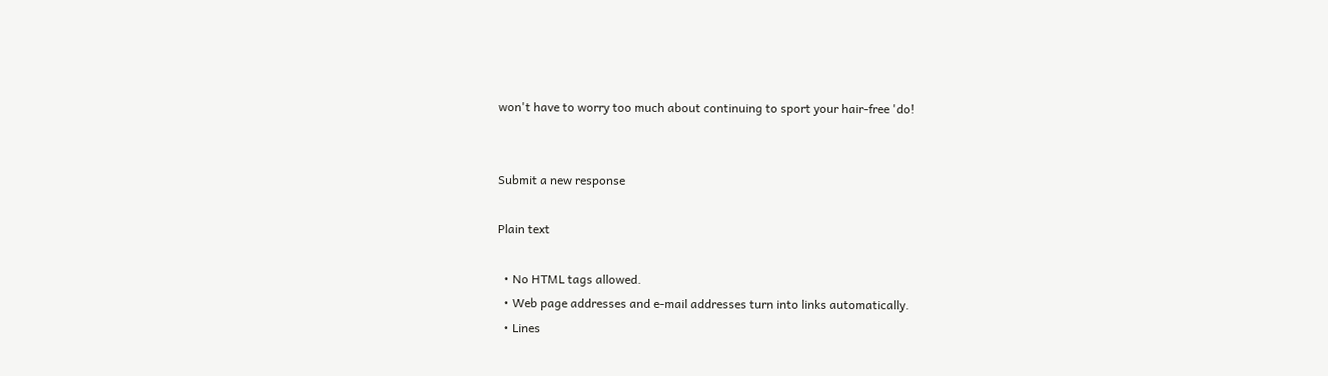won't have to worry too much about continuing to sport your hair-free 'do!


Submit a new response

Plain text

  • No HTML tags allowed.
  • Web page addresses and e-mail addresses turn into links automatically.
  • Lines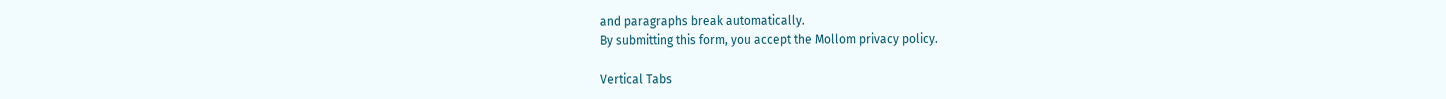and paragraphs break automatically.
By submitting this form, you accept the Mollom privacy policy.

Vertical Tabs